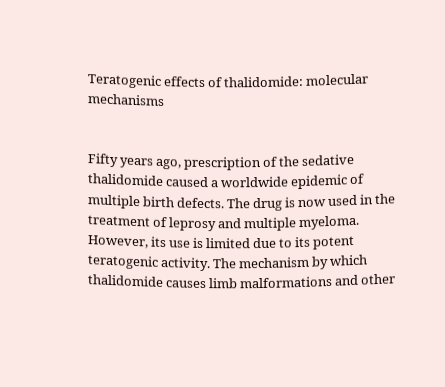Teratogenic effects of thalidomide: molecular mechanisms


Fifty years ago, prescription of the sedative thalidomide caused a worldwide epidemic of multiple birth defects. The drug is now used in the treatment of leprosy and multiple myeloma. However, its use is limited due to its potent teratogenic activity. The mechanism by which thalidomide causes limb malformations and other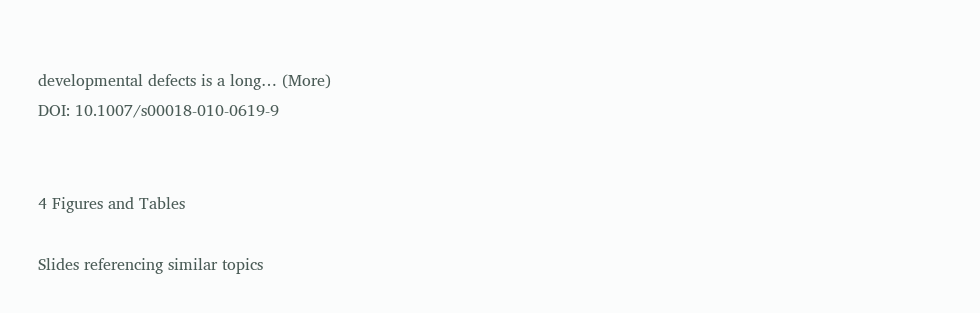developmental defects is a long… (More)
DOI: 10.1007/s00018-010-0619-9


4 Figures and Tables

Slides referencing similar topics